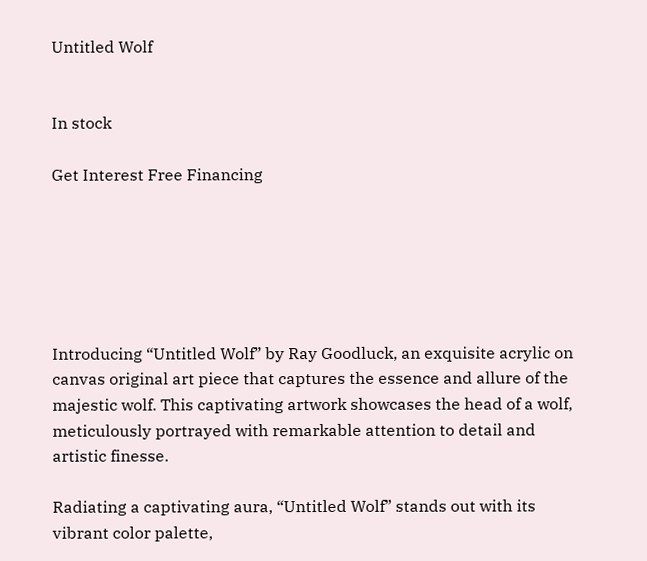Untitled Wolf


In stock

Get Interest Free Financing






Introducing “Untitled Wolf” by Ray Goodluck, an exquisite acrylic on canvas original art piece that captures the essence and allure of the majestic wolf. This captivating artwork showcases the head of a wolf, meticulously portrayed with remarkable attention to detail and artistic finesse.

Radiating a captivating aura, “Untitled Wolf” stands out with its vibrant color palette,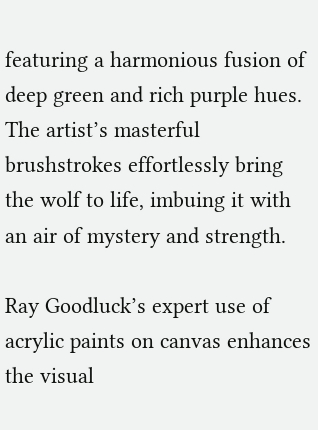featuring a harmonious fusion of deep green and rich purple hues. The artist’s masterful brushstrokes effortlessly bring the wolf to life, imbuing it with an air of mystery and strength.

Ray Goodluck’s expert use of acrylic paints on canvas enhances the visual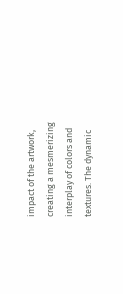impact of the artwork, creating a mesmerizing interplay of colors and textures. The dynamic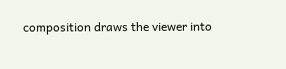composition draws the viewer into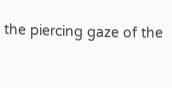the piercing gaze of the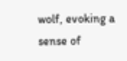wolf, evoking a sense of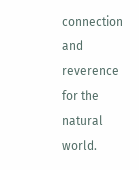connection and reverence for the natural world.